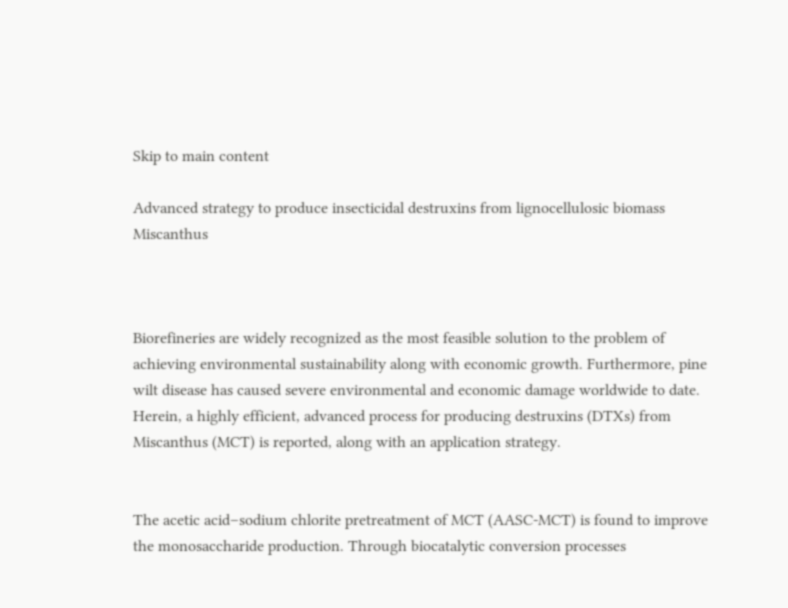Skip to main content

Advanced strategy to produce insecticidal destruxins from lignocellulosic biomass Miscanthus



Biorefineries are widely recognized as the most feasible solution to the problem of achieving environmental sustainability along with economic growth. Furthermore, pine wilt disease has caused severe environmental and economic damage worldwide to date. Herein, a highly efficient, advanced process for producing destruxins (DTXs) from Miscanthus (MCT) is reported, along with an application strategy.


The acetic acid–sodium chlorite pretreatment of MCT (AASC-MCT) is found to improve the monosaccharide production. Through biocatalytic conversion processes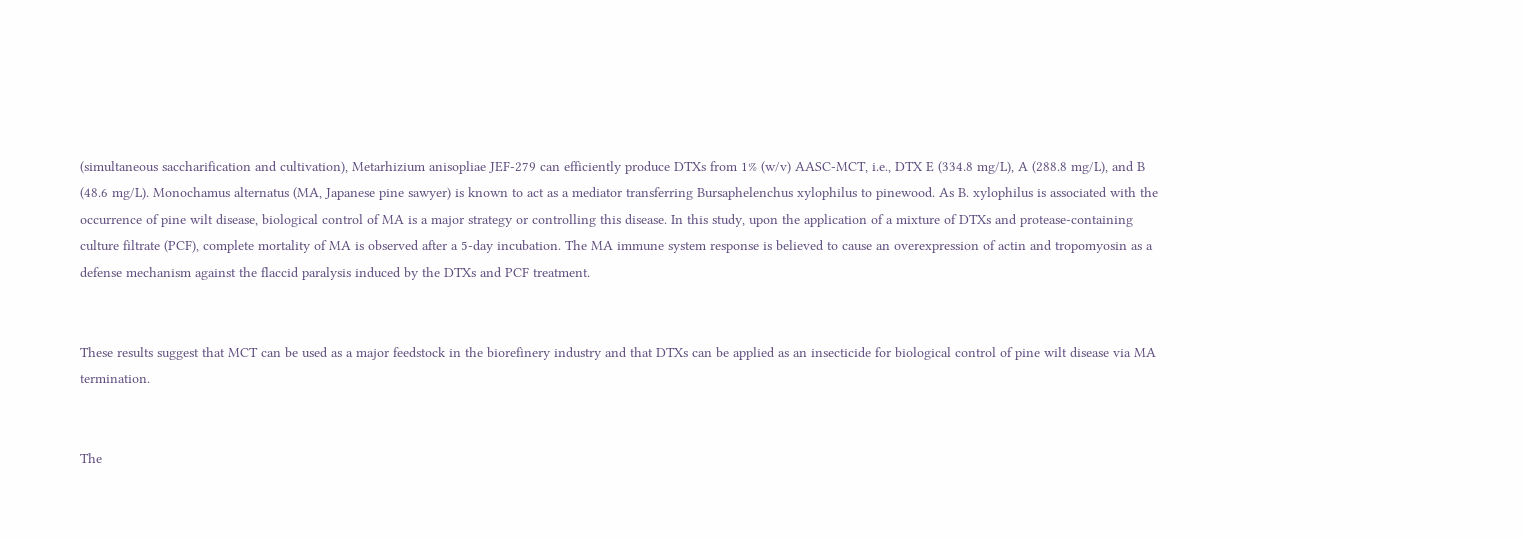(simultaneous saccharification and cultivation), Metarhizium anisopliae JEF-279 can efficiently produce DTXs from 1% (w/v) AASC-MCT, i.e., DTX E (334.8 mg/L), A (288.8 mg/L), and B (48.6 mg/L). Monochamus alternatus (MA, Japanese pine sawyer) is known to act as a mediator transferring Bursaphelenchus xylophilus to pinewood. As B. xylophilus is associated with the occurrence of pine wilt disease, biological control of MA is a major strategy or controlling this disease. In this study, upon the application of a mixture of DTXs and protease-containing culture filtrate (PCF), complete mortality of MA is observed after a 5-day incubation. The MA immune system response is believed to cause an overexpression of actin and tropomyosin as a defense mechanism against the flaccid paralysis induced by the DTXs and PCF treatment.


These results suggest that MCT can be used as a major feedstock in the biorefinery industry and that DTXs can be applied as an insecticide for biological control of pine wilt disease via MA termination.


The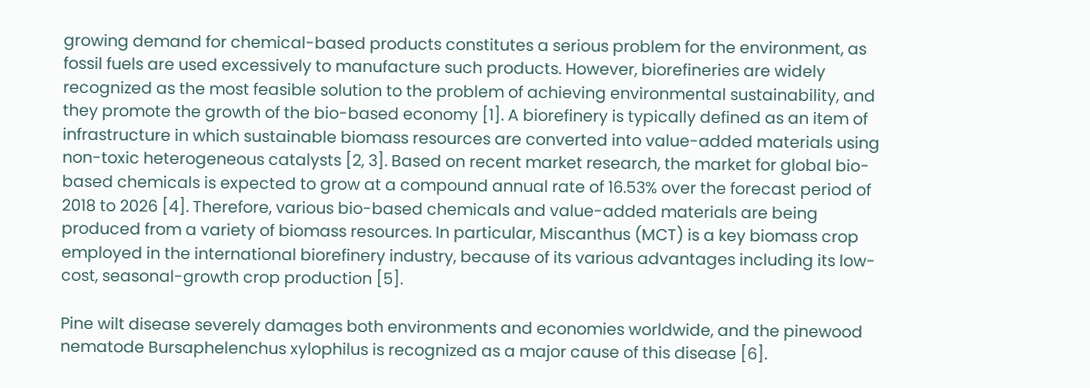growing demand for chemical-based products constitutes a serious problem for the environment, as fossil fuels are used excessively to manufacture such products. However, biorefineries are widely recognized as the most feasible solution to the problem of achieving environmental sustainability, and they promote the growth of the bio-based economy [1]. A biorefinery is typically defined as an item of infrastructure in which sustainable biomass resources are converted into value-added materials using non-toxic heterogeneous catalysts [2, 3]. Based on recent market research, the market for global bio-based chemicals is expected to grow at a compound annual rate of 16.53% over the forecast period of 2018 to 2026 [4]. Therefore, various bio-based chemicals and value-added materials are being produced from a variety of biomass resources. In particular, Miscanthus (MCT) is a key biomass crop employed in the international biorefinery industry, because of its various advantages including its low-cost, seasonal-growth crop production [5].

Pine wilt disease severely damages both environments and economies worldwide, and the pinewood nematode Bursaphelenchus xylophilus is recognized as a major cause of this disease [6].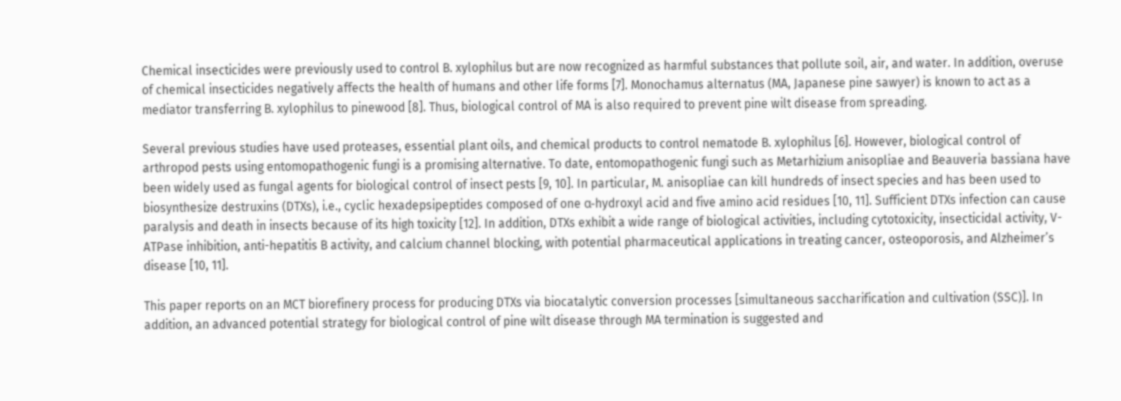Chemical insecticides were previously used to control B. xylophilus but are now recognized as harmful substances that pollute soil, air, and water. In addition, overuse of chemical insecticides negatively affects the health of humans and other life forms [7]. Monochamus alternatus (MA, Japanese pine sawyer) is known to act as a mediator transferring B. xylophilus to pinewood [8]. Thus, biological control of MA is also required to prevent pine wilt disease from spreading.

Several previous studies have used proteases, essential plant oils, and chemical products to control nematode B. xylophilus [6]. However, biological control of arthropod pests using entomopathogenic fungi is a promising alternative. To date, entomopathogenic fungi such as Metarhizium anisopliae and Beauveria bassiana have been widely used as fungal agents for biological control of insect pests [9, 10]. In particular, M. anisopliae can kill hundreds of insect species and has been used to biosynthesize destruxins (DTXs), i.e., cyclic hexadepsipeptides composed of one α-hydroxyl acid and five amino acid residues [10, 11]. Sufficient DTXs infection can cause paralysis and death in insects because of its high toxicity [12]. In addition, DTXs exhibit a wide range of biological activities, including cytotoxicity, insecticidal activity, V-ATPase inhibition, anti-hepatitis B activity, and calcium channel blocking, with potential pharmaceutical applications in treating cancer, osteoporosis, and Alzheimer’s disease [10, 11].

This paper reports on an MCT biorefinery process for producing DTXs via biocatalytic conversion processes [simultaneous saccharification and cultivation (SSC)]. In addition, an advanced potential strategy for biological control of pine wilt disease through MA termination is suggested and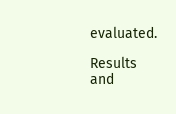evaluated.

Results and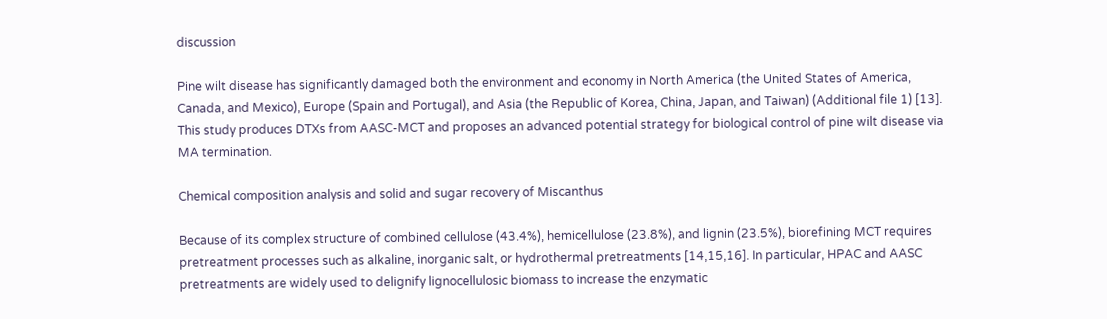discussion

Pine wilt disease has significantly damaged both the environment and economy in North America (the United States of America, Canada, and Mexico), Europe (Spain and Portugal), and Asia (the Republic of Korea, China, Japan, and Taiwan) (Additional file 1) [13]. This study produces DTXs from AASC-MCT and proposes an advanced potential strategy for biological control of pine wilt disease via MA termination.

Chemical composition analysis and solid and sugar recovery of Miscanthus

Because of its complex structure of combined cellulose (43.4%), hemicellulose (23.8%), and lignin (23.5%), biorefining MCT requires pretreatment processes such as alkaline, inorganic salt, or hydrothermal pretreatments [14,15,16]. In particular, HPAC and AASC pretreatments are widely used to delignify lignocellulosic biomass to increase the enzymatic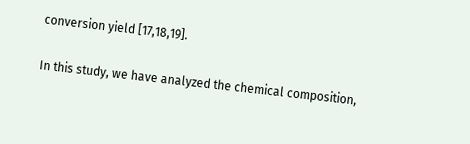conversion yield [17,18,19].

In this study, we have analyzed the chemical composition,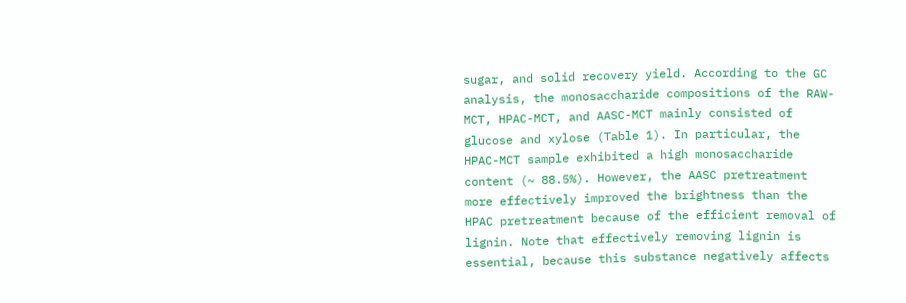sugar, and solid recovery yield. According to the GC analysis, the monosaccharide compositions of the RAW-MCT, HPAC-MCT, and AASC-MCT mainly consisted of glucose and xylose (Table 1). In particular, the HPAC-MCT sample exhibited a high monosaccharide content (~ 88.5%). However, the AASC pretreatment more effectively improved the brightness than the HPAC pretreatment because of the efficient removal of lignin. Note that effectively removing lignin is essential, because this substance negatively affects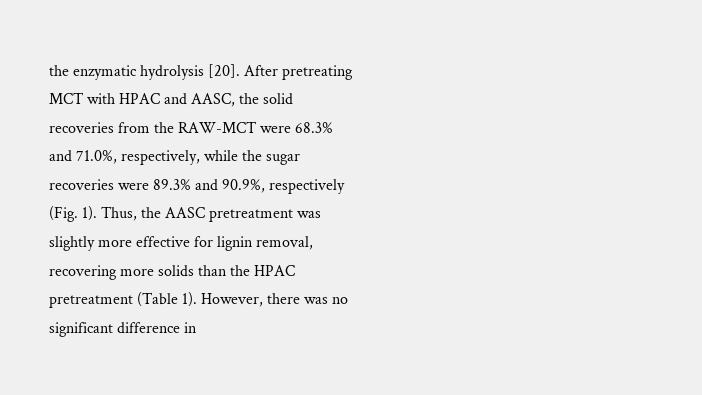the enzymatic hydrolysis [20]. After pretreating MCT with HPAC and AASC, the solid recoveries from the RAW-MCT were 68.3% and 71.0%, respectively, while the sugar recoveries were 89.3% and 90.9%, respectively (Fig. 1). Thus, the AASC pretreatment was slightly more effective for lignin removal, recovering more solids than the HPAC pretreatment (Table 1). However, there was no significant difference in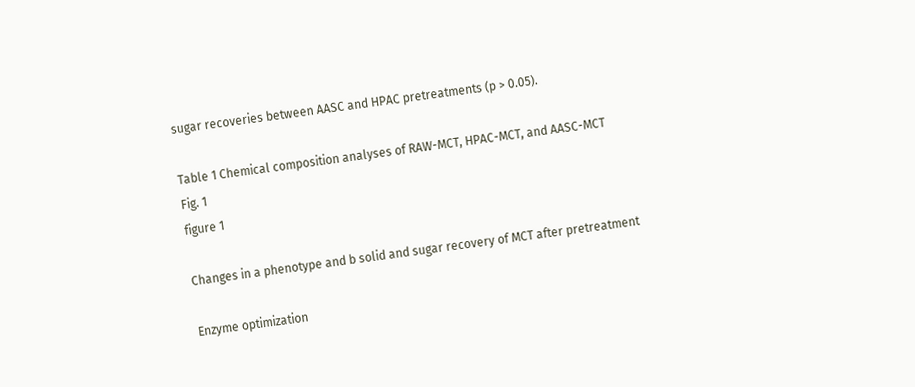sugar recoveries between AASC and HPAC pretreatments (p > 0.05).

Table 1 Chemical composition analyses of RAW-MCT, HPAC-MCT, and AASC-MCT
Fig. 1
figure 1

Changes in a phenotype and b solid and sugar recovery of MCT after pretreatment

Enzyme optimization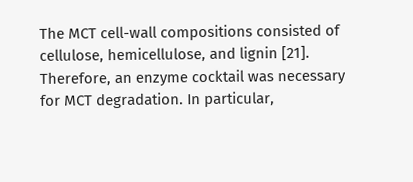The MCT cell-wall compositions consisted of cellulose, hemicellulose, and lignin [21]. Therefore, an enzyme cocktail was necessary for MCT degradation. In particular,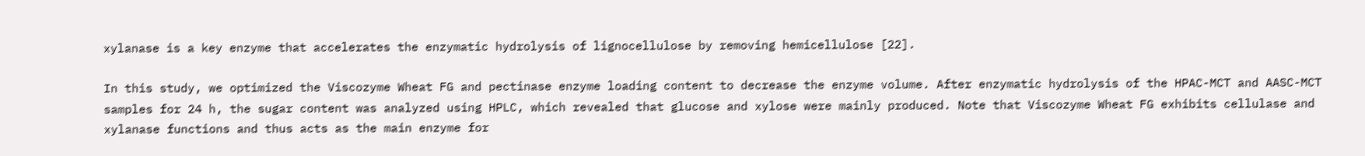xylanase is a key enzyme that accelerates the enzymatic hydrolysis of lignocellulose by removing hemicellulose [22].

In this study, we optimized the Viscozyme Wheat FG and pectinase enzyme loading content to decrease the enzyme volume. After enzymatic hydrolysis of the HPAC-MCT and AASC-MCT samples for 24 h, the sugar content was analyzed using HPLC, which revealed that glucose and xylose were mainly produced. Note that Viscozyme Wheat FG exhibits cellulase and xylanase functions and thus acts as the main enzyme for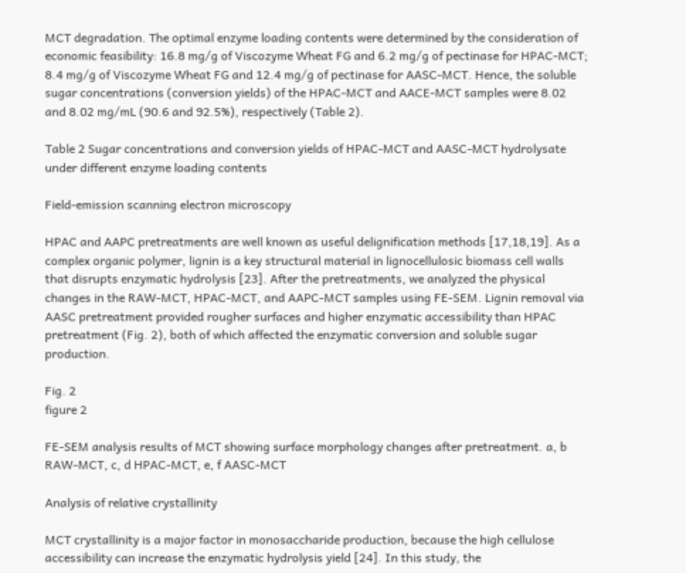MCT degradation. The optimal enzyme loading contents were determined by the consideration of economic feasibility: 16.8 mg/g of Viscozyme Wheat FG and 6.2 mg/g of pectinase for HPAC-MCT; 8.4 mg/g of Viscozyme Wheat FG and 12.4 mg/g of pectinase for AASC-MCT. Hence, the soluble sugar concentrations (conversion yields) of the HPAC-MCT and AACE-MCT samples were 8.02 and 8.02 mg/mL (90.6 and 92.5%), respectively (Table 2).

Table 2 Sugar concentrations and conversion yields of HPAC-MCT and AASC-MCT hydrolysate under different enzyme loading contents

Field-emission scanning electron microscopy

HPAC and AAPC pretreatments are well known as useful delignification methods [17,18,19]. As a complex organic polymer, lignin is a key structural material in lignocellulosic biomass cell walls that disrupts enzymatic hydrolysis [23]. After the pretreatments, we analyzed the physical changes in the RAW-MCT, HPAC-MCT, and AAPC-MCT samples using FE-SEM. Lignin removal via AASC pretreatment provided rougher surfaces and higher enzymatic accessibility than HPAC pretreatment (Fig. 2), both of which affected the enzymatic conversion and soluble sugar production.

Fig. 2
figure 2

FE-SEM analysis results of MCT showing surface morphology changes after pretreatment. a, b RAW-MCT, c, d HPAC-MCT, e, f AASC-MCT

Analysis of relative crystallinity

MCT crystallinity is a major factor in monosaccharide production, because the high cellulose accessibility can increase the enzymatic hydrolysis yield [24]. In this study, the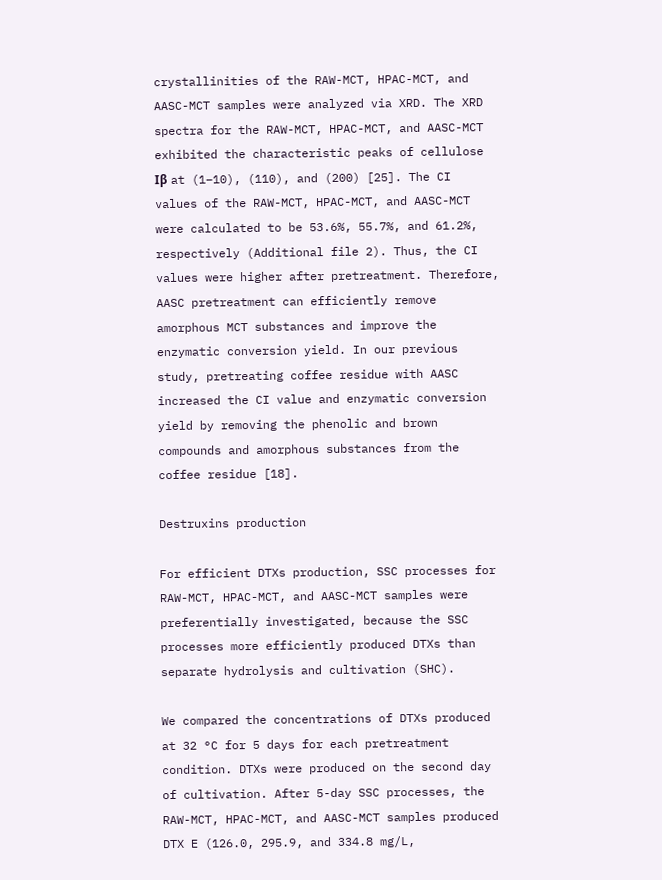crystallinities of the RAW-MCT, HPAC-MCT, and AASC-MCT samples were analyzed via XRD. The XRD spectra for the RAW-MCT, HPAC-MCT, and AASC-MCT exhibited the characteristic peaks of cellulose Iβ at (1–10), (110), and (200) [25]. The CI values of the RAW-MCT, HPAC-MCT, and AASC-MCT were calculated to be 53.6%, 55.7%, and 61.2%, respectively (Additional file 2). Thus, the CI values were higher after pretreatment. Therefore, AASC pretreatment can efficiently remove amorphous MCT substances and improve the enzymatic conversion yield. In our previous study, pretreating coffee residue with AASC increased the CI value and enzymatic conversion yield by removing the phenolic and brown compounds and amorphous substances from the coffee residue [18].

Destruxins production

For efficient DTXs production, SSC processes for RAW-MCT, HPAC-MCT, and AASC-MCT samples were preferentially investigated, because the SSC processes more efficiently produced DTXs than separate hydrolysis and cultivation (SHC).

We compared the concentrations of DTXs produced at 32 °C for 5 days for each pretreatment condition. DTXs were produced on the second day of cultivation. After 5-day SSC processes, the RAW-MCT, HPAC-MCT, and AASC-MCT samples produced DTX E (126.0, 295.9, and 334.8 mg/L,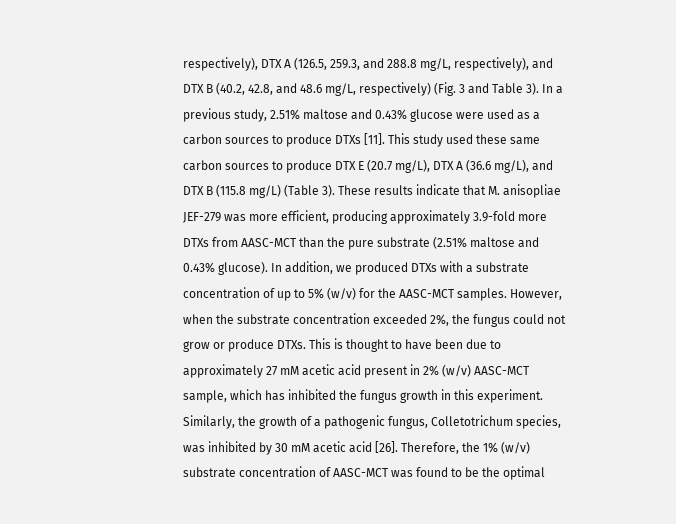respectively), DTX A (126.5, 259.3, and 288.8 mg/L, respectively), and DTX B (40.2, 42.8, and 48.6 mg/L, respectively) (Fig. 3 and Table 3). In a previous study, 2.51% maltose and 0.43% glucose were used as a carbon sources to produce DTXs [11]. This study used these same carbon sources to produce DTX E (20.7 mg/L), DTX A (36.6 mg/L), and DTX B (115.8 mg/L) (Table 3). These results indicate that M. anisopliae JEF-279 was more efficient, producing approximately 3.9-fold more DTXs from AASC-MCT than the pure substrate (2.51% maltose and 0.43% glucose). In addition, we produced DTXs with a substrate concentration of up to 5% (w/v) for the AASC-MCT samples. However, when the substrate concentration exceeded 2%, the fungus could not grow or produce DTXs. This is thought to have been due to approximately 27 mM acetic acid present in 2% (w/v) AASC-MCT sample, which has inhibited the fungus growth in this experiment. Similarly, the growth of a pathogenic fungus, Colletotrichum species, was inhibited by 30 mM acetic acid [26]. Therefore, the 1% (w/v) substrate concentration of AASC-MCT was found to be the optimal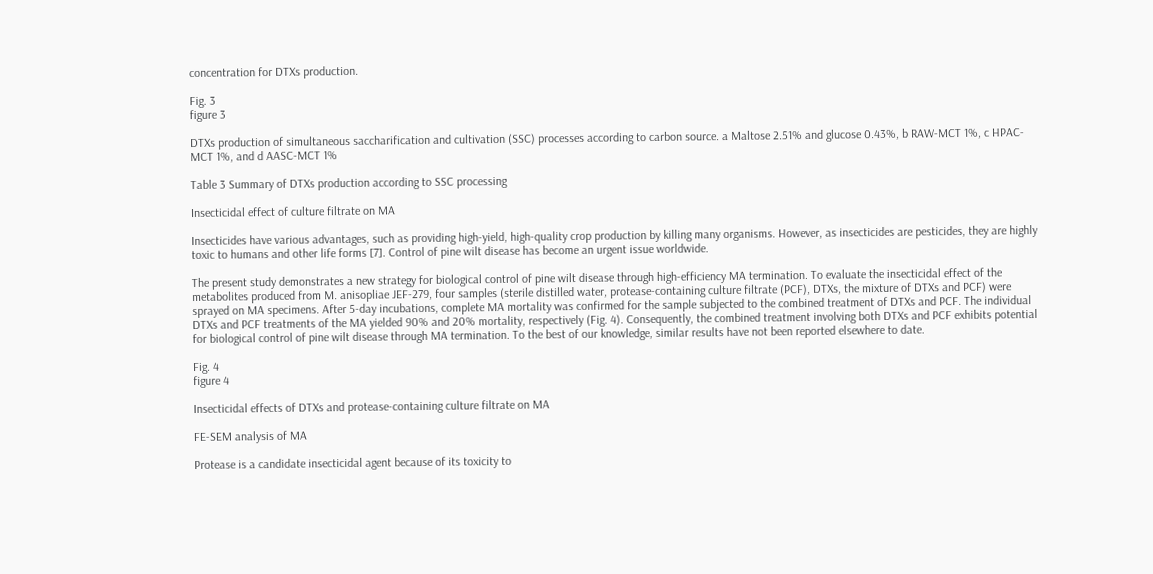concentration for DTXs production.

Fig. 3
figure 3

DTXs production of simultaneous saccharification and cultivation (SSC) processes according to carbon source. a Maltose 2.51% and glucose 0.43%, b RAW-MCT 1%, c HPAC-MCT 1%, and d AASC-MCT 1%

Table 3 Summary of DTXs production according to SSC processing

Insecticidal effect of culture filtrate on MA

Insecticides have various advantages, such as providing high-yield, high-quality crop production by killing many organisms. However, as insecticides are pesticides, they are highly toxic to humans and other life forms [7]. Control of pine wilt disease has become an urgent issue worldwide.

The present study demonstrates a new strategy for biological control of pine wilt disease through high-efficiency MA termination. To evaluate the insecticidal effect of the metabolites produced from M. anisopliae JEF-279, four samples (sterile distilled water, protease-containing culture filtrate (PCF), DTXs, the mixture of DTXs and PCF) were sprayed on MA specimens. After 5-day incubations, complete MA mortality was confirmed for the sample subjected to the combined treatment of DTXs and PCF. The individual DTXs and PCF treatments of the MA yielded 90% and 20% mortality, respectively (Fig. 4). Consequently, the combined treatment involving both DTXs and PCF exhibits potential for biological control of pine wilt disease through MA termination. To the best of our knowledge, similar results have not been reported elsewhere to date.

Fig. 4
figure 4

Insecticidal effects of DTXs and protease-containing culture filtrate on MA

FE-SEM analysis of MA

Protease is a candidate insecticidal agent because of its toxicity to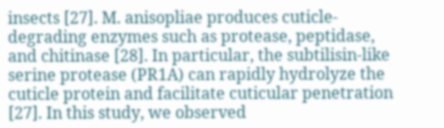insects [27]. M. anisopliae produces cuticle-degrading enzymes such as protease, peptidase, and chitinase [28]. In particular, the subtilisin-like serine protease (PR1A) can rapidly hydrolyze the cuticle protein and facilitate cuticular penetration [27]. In this study, we observed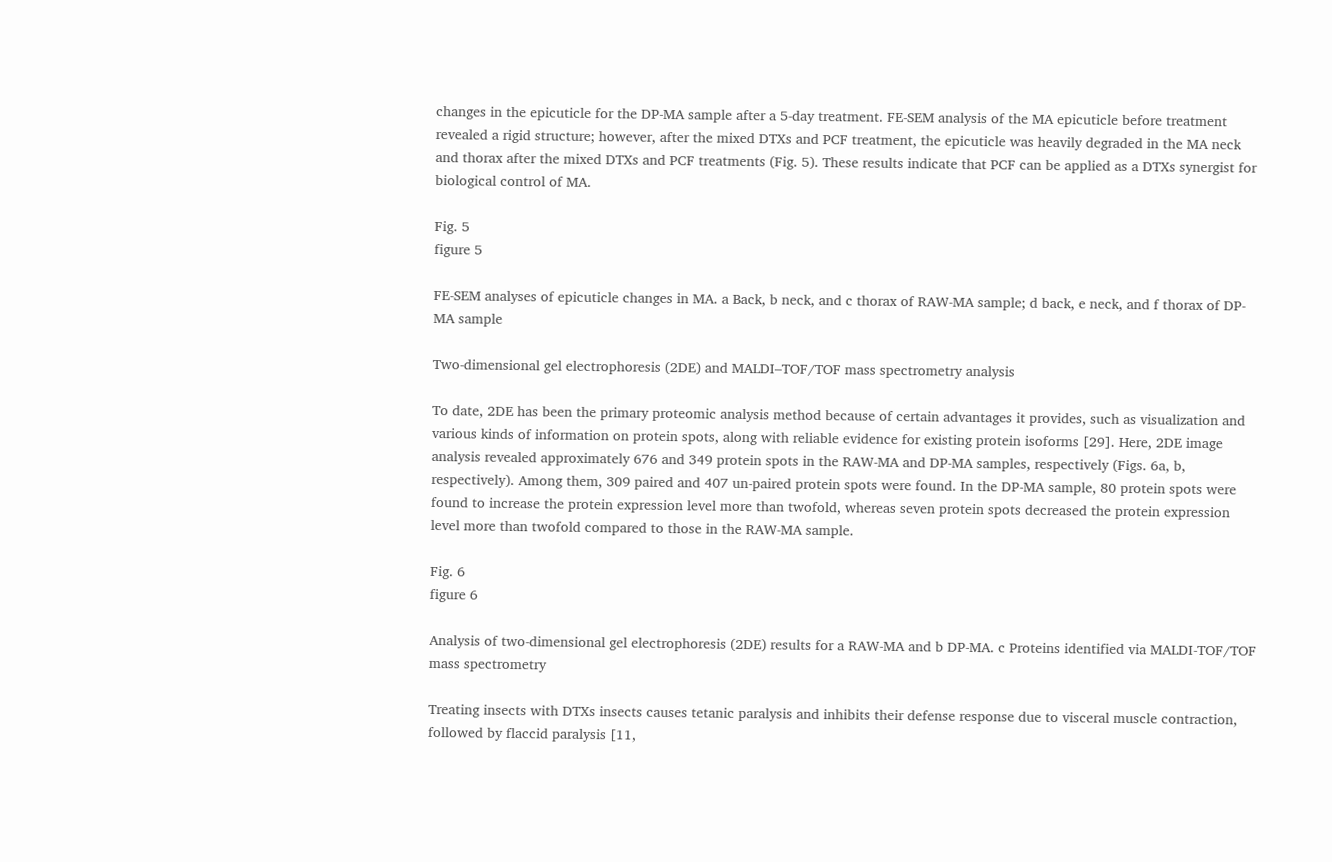changes in the epicuticle for the DP-MA sample after a 5-day treatment. FE-SEM analysis of the MA epicuticle before treatment revealed a rigid structure; however, after the mixed DTXs and PCF treatment, the epicuticle was heavily degraded in the MA neck and thorax after the mixed DTXs and PCF treatments (Fig. 5). These results indicate that PCF can be applied as a DTXs synergist for biological control of MA.

Fig. 5
figure 5

FE-SEM analyses of epicuticle changes in MA. a Back, b neck, and c thorax of RAW-MA sample; d back, e neck, and f thorax of DP-MA sample

Two-dimensional gel electrophoresis (2DE) and MALDI–TOF/TOF mass spectrometry analysis

To date, 2DE has been the primary proteomic analysis method because of certain advantages it provides, such as visualization and various kinds of information on protein spots, along with reliable evidence for existing protein isoforms [29]. Here, 2DE image analysis revealed approximately 676 and 349 protein spots in the RAW-MA and DP-MA samples, respectively (Figs. 6a, b, respectively). Among them, 309 paired and 407 un-paired protein spots were found. In the DP-MA sample, 80 protein spots were found to increase the protein expression level more than twofold, whereas seven protein spots decreased the protein expression level more than twofold compared to those in the RAW-MA sample.

Fig. 6
figure 6

Analysis of two-dimensional gel electrophoresis (2DE) results for a RAW-MA and b DP-MA. c Proteins identified via MALDI-TOF/TOF mass spectrometry

Treating insects with DTXs insects causes tetanic paralysis and inhibits their defense response due to visceral muscle contraction, followed by flaccid paralysis [11,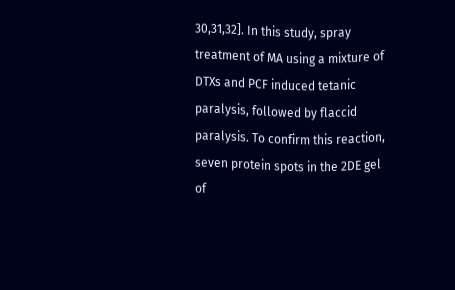30,31,32]. In this study, spray treatment of MA using a mixture of DTXs and PCF induced tetanic paralysis, followed by flaccid paralysis. To confirm this reaction, seven protein spots in the 2DE gel of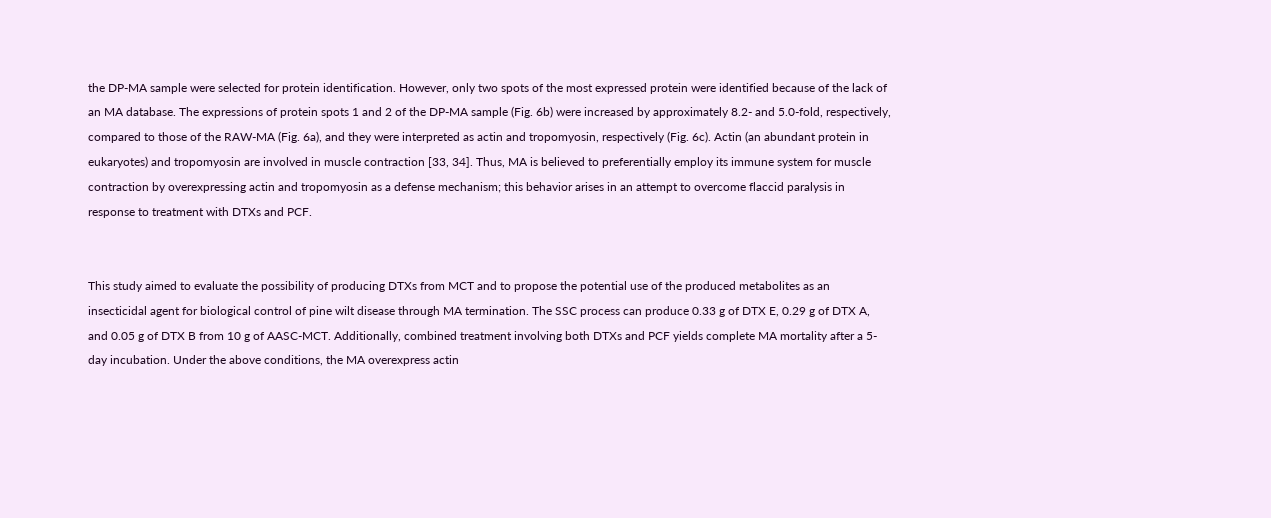the DP-MA sample were selected for protein identification. However, only two spots of the most expressed protein were identified because of the lack of an MA database. The expressions of protein spots 1 and 2 of the DP-MA sample (Fig. 6b) were increased by approximately 8.2- and 5.0-fold, respectively, compared to those of the RAW-MA (Fig. 6a), and they were interpreted as actin and tropomyosin, respectively (Fig. 6c). Actin (an abundant protein in eukaryotes) and tropomyosin are involved in muscle contraction [33, 34]. Thus, MA is believed to preferentially employ its immune system for muscle contraction by overexpressing actin and tropomyosin as a defense mechanism; this behavior arises in an attempt to overcome flaccid paralysis in response to treatment with DTXs and PCF.


This study aimed to evaluate the possibility of producing DTXs from MCT and to propose the potential use of the produced metabolites as an insecticidal agent for biological control of pine wilt disease through MA termination. The SSC process can produce 0.33 g of DTX E, 0.29 g of DTX A, and 0.05 g of DTX B from 10 g of AASC-MCT. Additionally, combined treatment involving both DTXs and PCF yields complete MA mortality after a 5-day incubation. Under the above conditions, the MA overexpress actin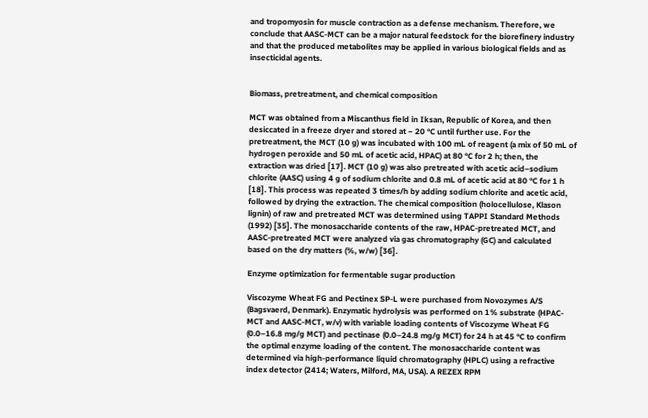and tropomyosin for muscle contraction as a defense mechanism. Therefore, we conclude that AASC-MCT can be a major natural feedstock for the biorefinery industry and that the produced metabolites may be applied in various biological fields and as insecticidal agents.


Biomass, pretreatment, and chemical composition

MCT was obtained from a Miscanthus field in Iksan, Republic of Korea, and then desiccated in a freeze dryer and stored at − 20 °C until further use. For the pretreatment, the MCT (10 g) was incubated with 100 mL of reagent (a mix of 50 mL of hydrogen peroxide and 50 mL of acetic acid, HPAC) at 80 °C for 2 h; then, the extraction was dried [17]. MCT (10 g) was also pretreated with acetic acid–sodium chlorite (AASC) using 4 g of sodium chlorite and 0.8 mL of acetic acid at 80 °C for 1 h [18]. This process was repeated 3 times/h by adding sodium chlorite and acetic acid, followed by drying the extraction. The chemical composition (holocellulose, Klason lignin) of raw and pretreated MCT was determined using TAPPI Standard Methods (1992) [35]. The monosaccharide contents of the raw, HPAC-pretreated MCT, and AASC-pretreated MCT were analyzed via gas chromatography (GC) and calculated based on the dry matters (%, w/w) [36].

Enzyme optimization for fermentable sugar production

Viscozyme Wheat FG and Pectinex SP-L were purchased from Novozymes A/S (Bagsvaerd, Denmark). Enzymatic hydrolysis was performed on 1% substrate (HPAC-MCT and AASC-MCT, w/v) with variable loading contents of Viscozyme Wheat FG (0.0–16.8 mg/g MCT) and pectinase (0.0–24.8 mg/g MCT) for 24 h at 45 °C to confirm the optimal enzyme loading of the content. The monosaccharide content was determined via high-performance liquid chromatography (HPLC) using a refractive index detector (2414; Waters, Milford, MA, USA). A REZEX RPM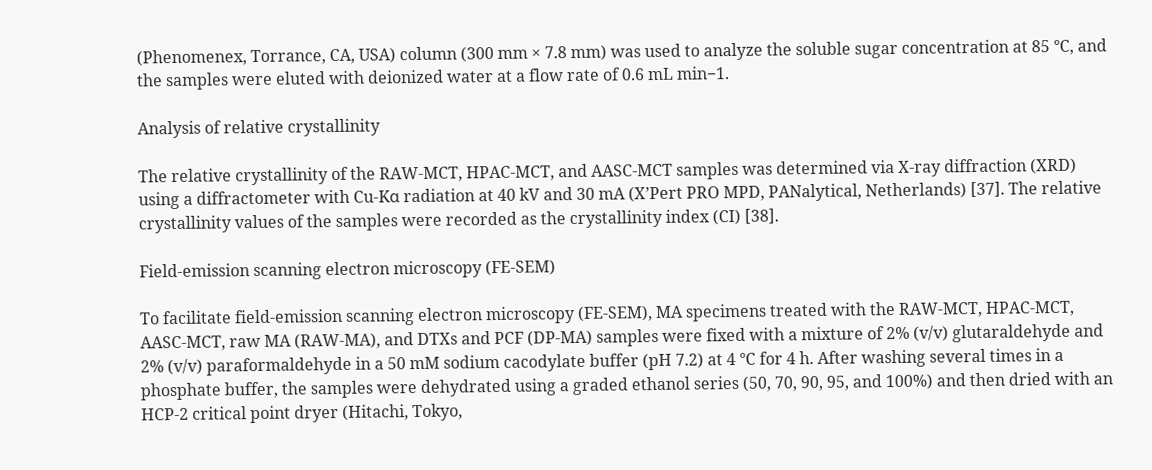(Phenomenex, Torrance, CA, USA) column (300 mm × 7.8 mm) was used to analyze the soluble sugar concentration at 85 °C, and the samples were eluted with deionized water at a flow rate of 0.6 mL min−1.

Analysis of relative crystallinity

The relative crystallinity of the RAW-MCT, HPAC-MCT, and AASC-MCT samples was determined via X-ray diffraction (XRD) using a diffractometer with Cu-Kα radiation at 40 kV and 30 mA (X’Pert PRO MPD, PANalytical, Netherlands) [37]. The relative crystallinity values of the samples were recorded as the crystallinity index (CI) [38].

Field-emission scanning electron microscopy (FE-SEM)

To facilitate field-emission scanning electron microscopy (FE-SEM), MA specimens treated with the RAW-MCT, HPAC-MCT, AASC-MCT, raw MA (RAW-MA), and DTXs and PCF (DP-MA) samples were fixed with a mixture of 2% (v/v) glutaraldehyde and 2% (v/v) paraformaldehyde in a 50 mM sodium cacodylate buffer (pH 7.2) at 4 °C for 4 h. After washing several times in a phosphate buffer, the samples were dehydrated using a graded ethanol series (50, 70, 90, 95, and 100%) and then dried with an HCP-2 critical point dryer (Hitachi, Tokyo,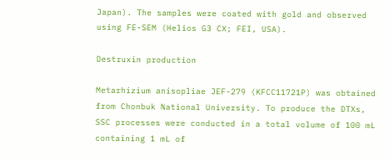Japan). The samples were coated with gold and observed using FE-SEM (Helios G3 CX; FEI, USA).

Destruxin production

Metarhizium anisopliae JEF-279 (KFCC11721P) was obtained from Chonbuk National University. To produce the DTXs, SSC processes were conducted in a total volume of 100 mL containing 1 mL of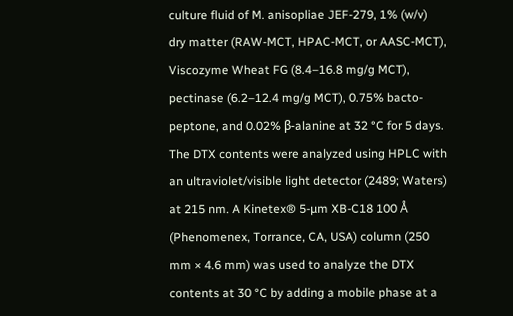culture fluid of M. anisopliae JEF-279, 1% (w/v) dry matter (RAW-MCT, HPAC-MCT, or AASC-MCT), Viscozyme Wheat FG (8.4–16.8 mg/g MCT), pectinase (6.2–12.4 mg/g MCT), 0.75% bacto-peptone, and 0.02% β-alanine at 32 °C for 5 days. The DTX contents were analyzed using HPLC with an ultraviolet/visible light detector (2489; Waters) at 215 nm. A Kinetex® 5-µm XB-C18 100 Å (Phenomenex, Torrance, CA, USA) column (250 mm × 4.6 mm) was used to analyze the DTX contents at 30 °C by adding a mobile phase at a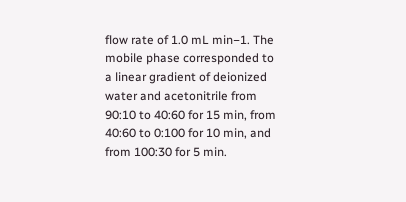flow rate of 1.0 mL min−1. The mobile phase corresponded to a linear gradient of deionized water and acetonitrile from 90:10 to 40:60 for 15 min, from 40:60 to 0:100 for 10 min, and from 100:30 for 5 min.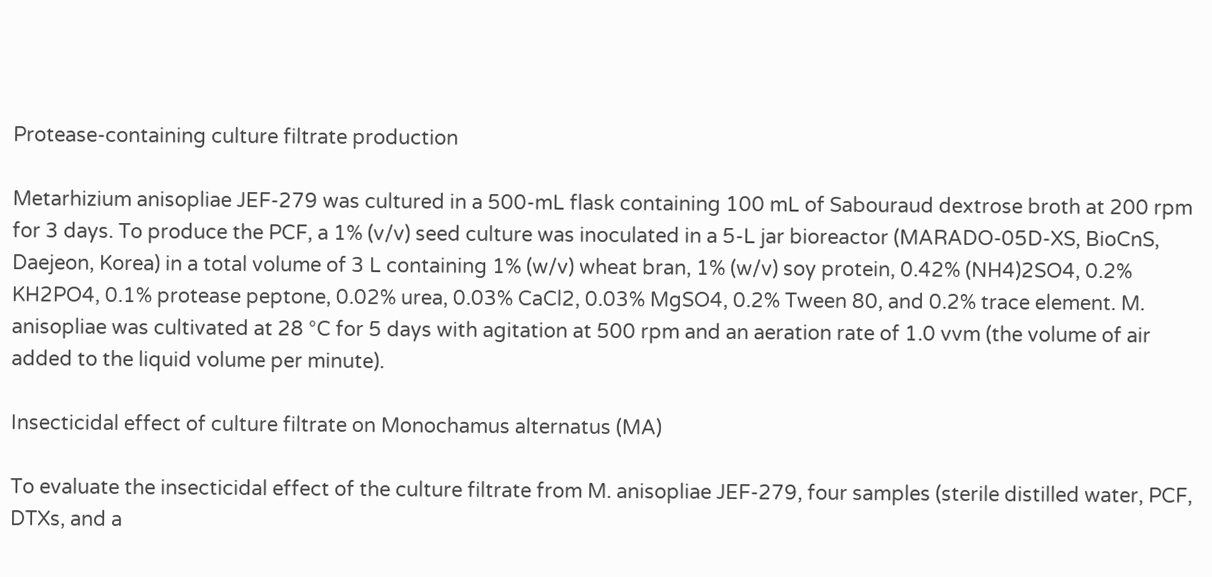Protease-containing culture filtrate production

Metarhizium anisopliae JEF-279 was cultured in a 500-mL flask containing 100 mL of Sabouraud dextrose broth at 200 rpm for 3 days. To produce the PCF, a 1% (v/v) seed culture was inoculated in a 5-L jar bioreactor (MARADO-05D-XS, BioCnS, Daejeon, Korea) in a total volume of 3 L containing 1% (w/v) wheat bran, 1% (w/v) soy protein, 0.42% (NH4)2SO4, 0.2% KH2PO4, 0.1% protease peptone, 0.02% urea, 0.03% CaCl2, 0.03% MgSO4, 0.2% Tween 80, and 0.2% trace element. M. anisopliae was cultivated at 28 °C for 5 days with agitation at 500 rpm and an aeration rate of 1.0 vvm (the volume of air added to the liquid volume per minute).

Insecticidal effect of culture filtrate on Monochamus alternatus (MA)

To evaluate the insecticidal effect of the culture filtrate from M. anisopliae JEF-279, four samples (sterile distilled water, PCF, DTXs, and a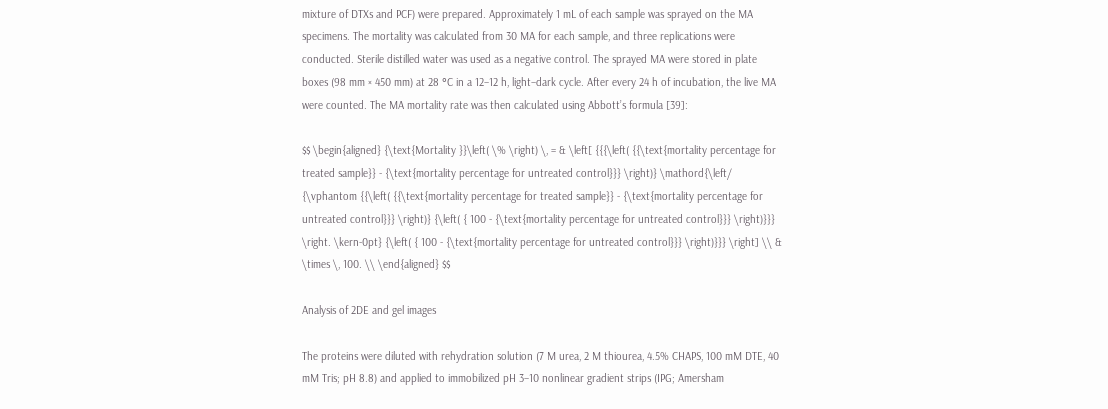mixture of DTXs and PCF) were prepared. Approximately 1 mL of each sample was sprayed on the MA specimens. The mortality was calculated from 30 MA for each sample, and three replications were conducted. Sterile distilled water was used as a negative control. The sprayed MA were stored in plate boxes (98 mm × 450 mm) at 28 °C in a 12–12 h, light–dark cycle. After every 24 h of incubation, the live MA were counted. The MA mortality rate was then calculated using Abbott’s formula [39]:

$$ \begin{aligned} {\text{Mortality }}\left( \% \right) \, = & \left[ {{{\left( {{\text{mortality percentage for treated sample}} - {\text{mortality percentage for untreated control}}} \right)} \mathord{\left/ {\vphantom {{\left( {{\text{mortality percentage for treated sample}} - {\text{mortality percentage for untreated control}}} \right)} {\left( { 100 - {\text{mortality percentage for untreated control}}} \right)}}} \right. \kern-0pt} {\left( { 100 - {\text{mortality percentage for untreated control}}} \right)}}} \right] \\ & \times \, 100. \\ \end{aligned} $$

Analysis of 2DE and gel images

The proteins were diluted with rehydration solution (7 M urea, 2 M thiourea, 4.5% CHAPS, 100 mM DTE, 40 mM Tris; pH 8.8) and applied to immobilized pH 3–10 nonlinear gradient strips (IPG; Amersham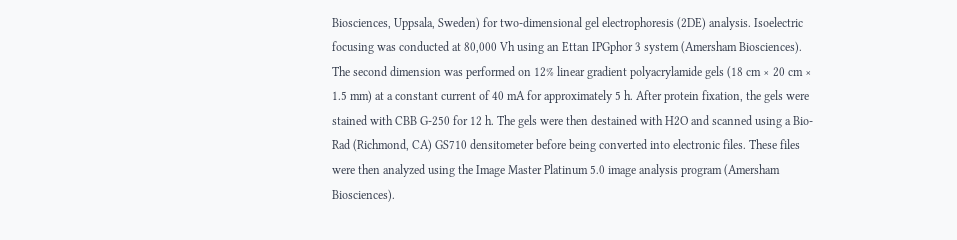Biosciences, Uppsala, Sweden) for two-dimensional gel electrophoresis (2DE) analysis. Isoelectric focusing was conducted at 80,000 Vh using an Ettan IPGphor 3 system (Amersham Biosciences). The second dimension was performed on 12% linear gradient polyacrylamide gels (18 cm × 20 cm × 1.5 mm) at a constant current of 40 mA for approximately 5 h. After protein fixation, the gels were stained with CBB G-250 for 12 h. The gels were then destained with H2O and scanned using a Bio-Rad (Richmond, CA) GS710 densitometer before being converted into electronic files. These files were then analyzed using the Image Master Platinum 5.0 image analysis program (Amersham Biosciences).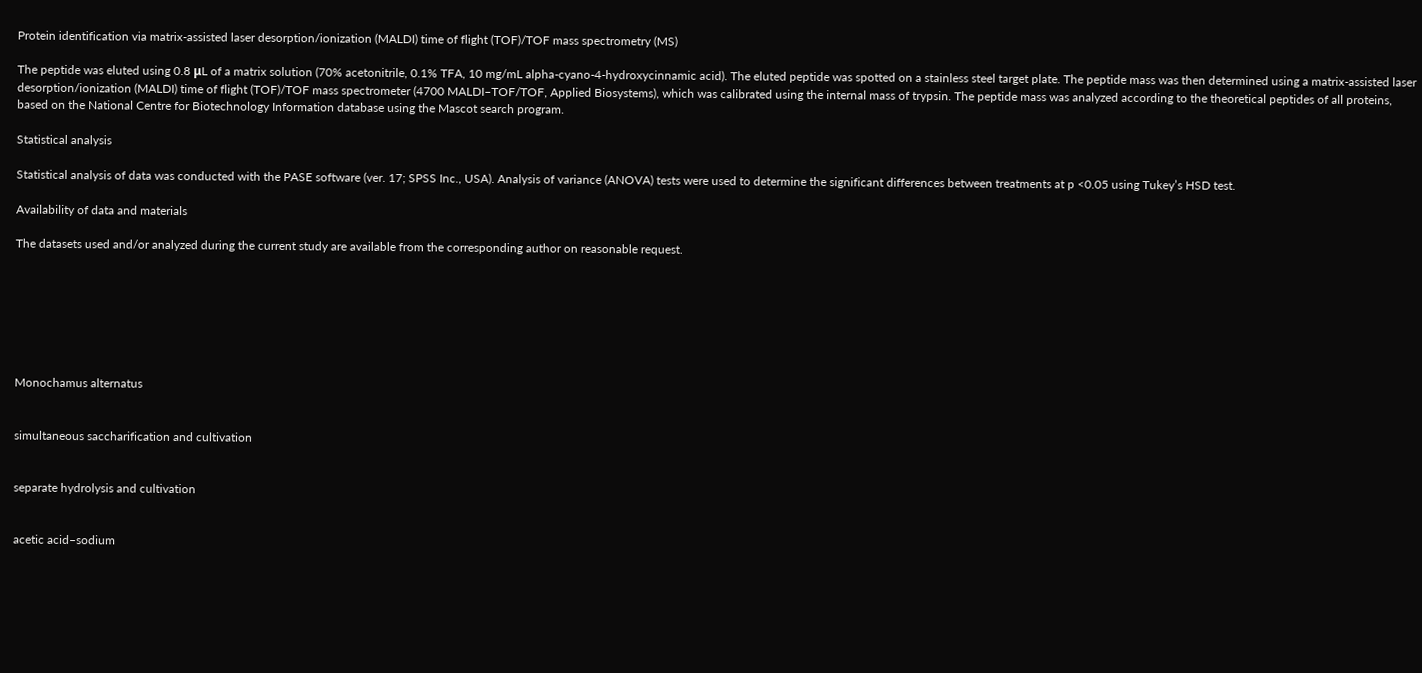Protein identification via matrix-assisted laser desorption/ionization (MALDI) time of flight (TOF)/TOF mass spectrometry (MS)

The peptide was eluted using 0.8 μL of a matrix solution (70% acetonitrile, 0.1% TFA, 10 mg/mL alpha-cyano-4-hydroxycinnamic acid). The eluted peptide was spotted on a stainless steel target plate. The peptide mass was then determined using a matrix-assisted laser desorption/ionization (MALDI) time of flight (TOF)/TOF mass spectrometer (4700 MALDI–TOF/TOF, Applied Biosystems), which was calibrated using the internal mass of trypsin. The peptide mass was analyzed according to the theoretical peptides of all proteins, based on the National Centre for Biotechnology Information database using the Mascot search program.

Statistical analysis

Statistical analysis of data was conducted with the PASE software (ver. 17; SPSS Inc., USA). Analysis of variance (ANOVA) tests were used to determine the significant differences between treatments at p <0.05 using Tukey’s HSD test.

Availability of data and materials

The datasets used and/or analyzed during the current study are available from the corresponding author on reasonable request.







Monochamus alternatus


simultaneous saccharification and cultivation


separate hydrolysis and cultivation


acetic acid–sodium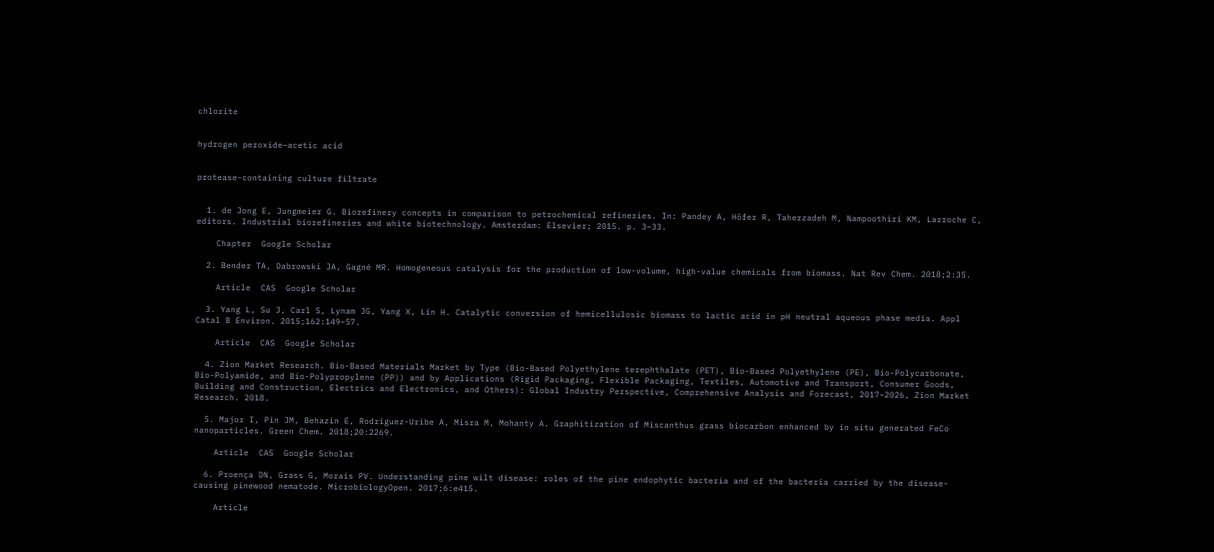chlorite


hydrogen peroxide–acetic acid


protease-containing culture filtrate


  1. de Jong E, Jungmeier G. Biorefinery concepts in comparison to petrochemical refineries. In: Pandey A, Höfer R, Taherzadeh M, Nampoothiri KM, Larroche C, editors. Industrial biorefineries and white biotechnology. Amsterdam: Elsevier; 2015. p. 3–33.

    Chapter  Google Scholar

  2. Bender TA, Dabrowski JA, Gagné MR. Homogeneous catalysis for the production of low-volume, high-value chemicals from biomass. Nat Rev Chem. 2018;2:35.

    Article  CAS  Google Scholar

  3. Yang L, Su J, Carl S, Lynam JG, Yang X, Lin H. Catalytic conversion of hemicellulosic biomass to lactic acid in pH neutral aqueous phase media. Appl Catal B Environ. 2015;162:149–57.

    Article  CAS  Google Scholar

  4. Zion Market Research. Bio-Based Materials Market by Type (Bio-Based Polyethylene terephthalate (PET), Bio-Based Polyethylene (PE), Bio-Polycarbonate, Bio-Polyamide, and Bio-Polypropylene (PP)) and by Applications (Rigid Packaging, Flexible Packaging, Textiles, Automotive and Transport, Consumer Goods, Building and Construction, Electrics and Electronics, and Others): Global Industry Perspective, Comprehensive Analysis and Forecast, 2017–2026, Zion Market Research. 2018.

  5. Major I, Pin JM, Behazin E, Rodriguez-Uribe A, Misra M, Mohanty A. Graphitization of Miscanthus grass biocarbon enhanced by in situ generated FeCo nanoparticles. Green Chem. 2018;20:2269.

    Article  CAS  Google Scholar

  6. Proença DN, Grass G, Morais PV. Understanding pine wilt disease: roles of the pine endophytic bacteria and of the bacteria carried by the disease-causing pinewood nematode. MicrobiologyOpen. 2017;6:e415.

    Article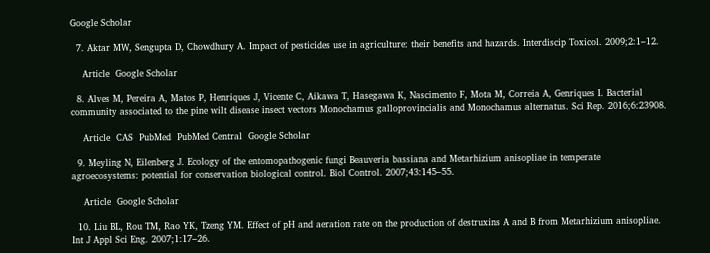Google Scholar

  7. Aktar MW, Sengupta D, Chowdhury A. Impact of pesticides use in agriculture: their benefits and hazards. Interdiscip Toxicol. 2009;2:1–12.

    Article  Google Scholar

  8. Alves M, Pereira A, Matos P, Henriques J, Vicente C, Aikawa T, Hasegawa K, Nascimento F, Mota M, Correia A, Genriques I. Bacterial community associated to the pine wilt disease insect vectors Monochamus galloprovincialis and Monochamus alternatus. Sci Rep. 2016;6:23908.

    Article  CAS  PubMed  PubMed Central  Google Scholar

  9. Meyling N, Eilenberg J. Ecology of the entomopathogenic fungi Beauveria bassiana and Metarhizium anisopliae in temperate agroecosystems: potential for conservation biological control. Biol Control. 2007;43:145–55.

    Article  Google Scholar

  10. Liu BL, Rou TM, Rao YK, Tzeng YM. Effect of pH and aeration rate on the production of destruxins A and B from Metarhizium anisopliae. Int J Appl Sci Eng. 2007;1:17–26.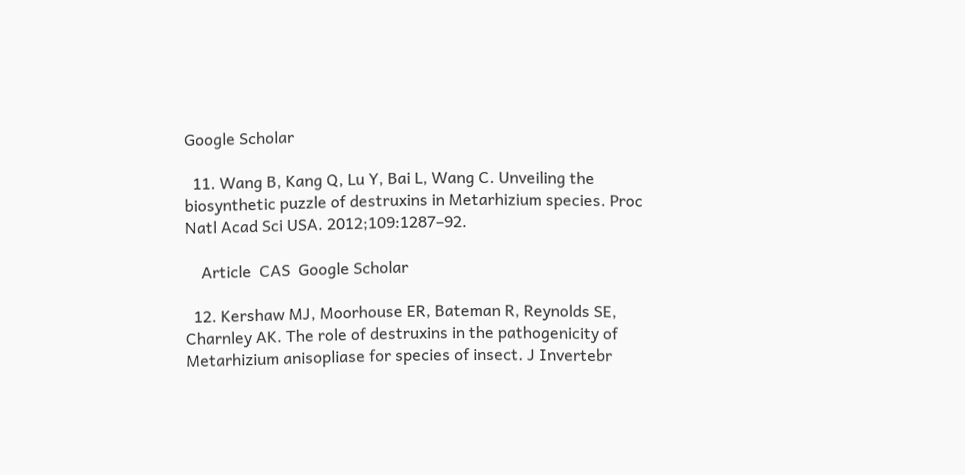Google Scholar

  11. Wang B, Kang Q, Lu Y, Bai L, Wang C. Unveiling the biosynthetic puzzle of destruxins in Metarhizium species. Proc Natl Acad Sci USA. 2012;109:1287–92.

    Article  CAS  Google Scholar

  12. Kershaw MJ, Moorhouse ER, Bateman R, Reynolds SE, Charnley AK. The role of destruxins in the pathogenicity of Metarhizium anisopliase for species of insect. J Invertebr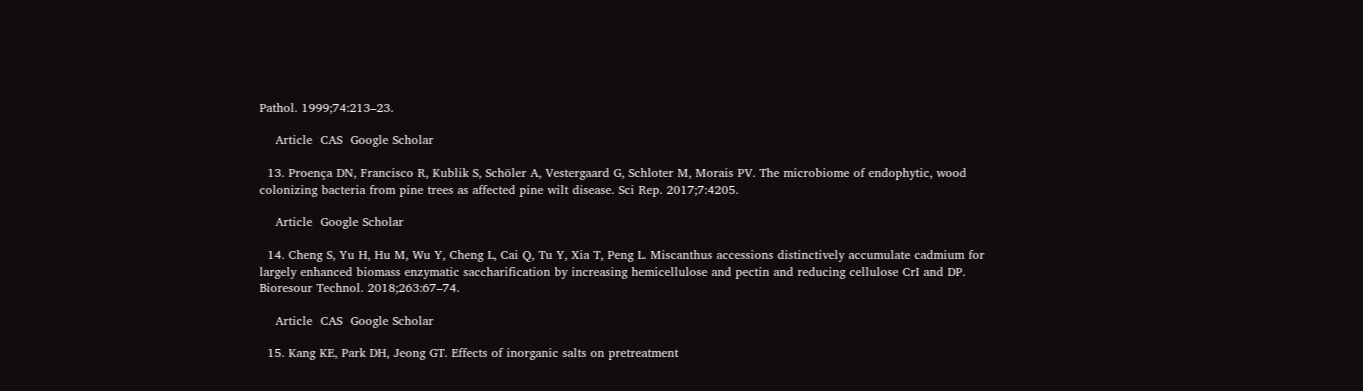Pathol. 1999;74:213–23.

    Article  CAS  Google Scholar

  13. Proença DN, Francisco R, Kublik S, Schöler A, Vestergaard G, Schloter M, Morais PV. The microbiome of endophytic, wood colonizing bacteria from pine trees as affected pine wilt disease. Sci Rep. 2017;7:4205.

    Article  Google Scholar

  14. Cheng S, Yu H, Hu M, Wu Y, Cheng L, Cai Q, Tu Y, Xia T, Peng L. Miscanthus accessions distinctively accumulate cadmium for largely enhanced biomass enzymatic saccharification by increasing hemicellulose and pectin and reducing cellulose CrI and DP. Bioresour Technol. 2018;263:67–74.

    Article  CAS  Google Scholar

  15. Kang KE, Park DH, Jeong GT. Effects of inorganic salts on pretreatment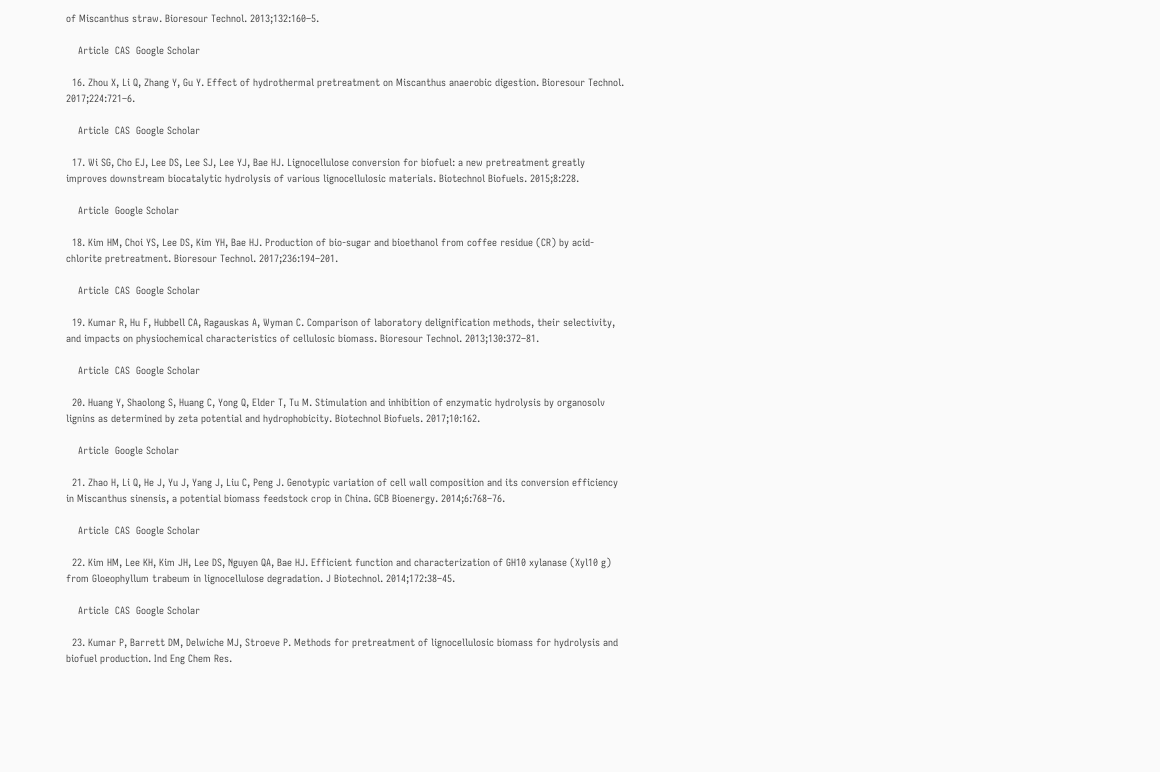of Miscanthus straw. Bioresour Technol. 2013;132:160–5.

    Article  CAS  Google Scholar

  16. Zhou X, Li Q, Zhang Y, Gu Y. Effect of hydrothermal pretreatment on Miscanthus anaerobic digestion. Bioresour Technol. 2017;224:721–6.

    Article  CAS  Google Scholar

  17. Wi SG, Cho EJ, Lee DS, Lee SJ, Lee YJ, Bae HJ. Lignocellulose conversion for biofuel: a new pretreatment greatly improves downstream biocatalytic hydrolysis of various lignocellulosic materials. Biotechnol Biofuels. 2015;8:228.

    Article  Google Scholar

  18. Kim HM, Choi YS, Lee DS, Kim YH, Bae HJ. Production of bio-sugar and bioethanol from coffee residue (CR) by acid-chlorite pretreatment. Bioresour Technol. 2017;236:194–201.

    Article  CAS  Google Scholar

  19. Kumar R, Hu F, Hubbell CA, Ragauskas A, Wyman C. Comparison of laboratory delignification methods, their selectivity, and impacts on physiochemical characteristics of cellulosic biomass. Bioresour Technol. 2013;130:372–81.

    Article  CAS  Google Scholar

  20. Huang Y, Shaolong S, Huang C, Yong Q, Elder T, Tu M. Stimulation and inhibition of enzymatic hydrolysis by organosolv lignins as determined by zeta potential and hydrophobicity. Biotechnol Biofuels. 2017;10:162.

    Article  Google Scholar

  21. Zhao H, Li Q, He J, Yu J, Yang J, Liu C, Peng J. Genotypic variation of cell wall composition and its conversion efficiency in Miscanthus sinensis, a potential biomass feedstock crop in China. GCB Bioenergy. 2014;6:768–76.

    Article  CAS  Google Scholar

  22. Kim HM, Lee KH, Kim JH, Lee DS, Nguyen QA, Bae HJ. Efficient function and characterization of GH10 xylanase (Xyl10 g) from Gloeophyllum trabeum in lignocellulose degradation. J Biotechnol. 2014;172:38–45.

    Article  CAS  Google Scholar

  23. Kumar P, Barrett DM, Delwiche MJ, Stroeve P. Methods for pretreatment of lignocellulosic biomass for hydrolysis and biofuel production. Ind Eng Chem Res.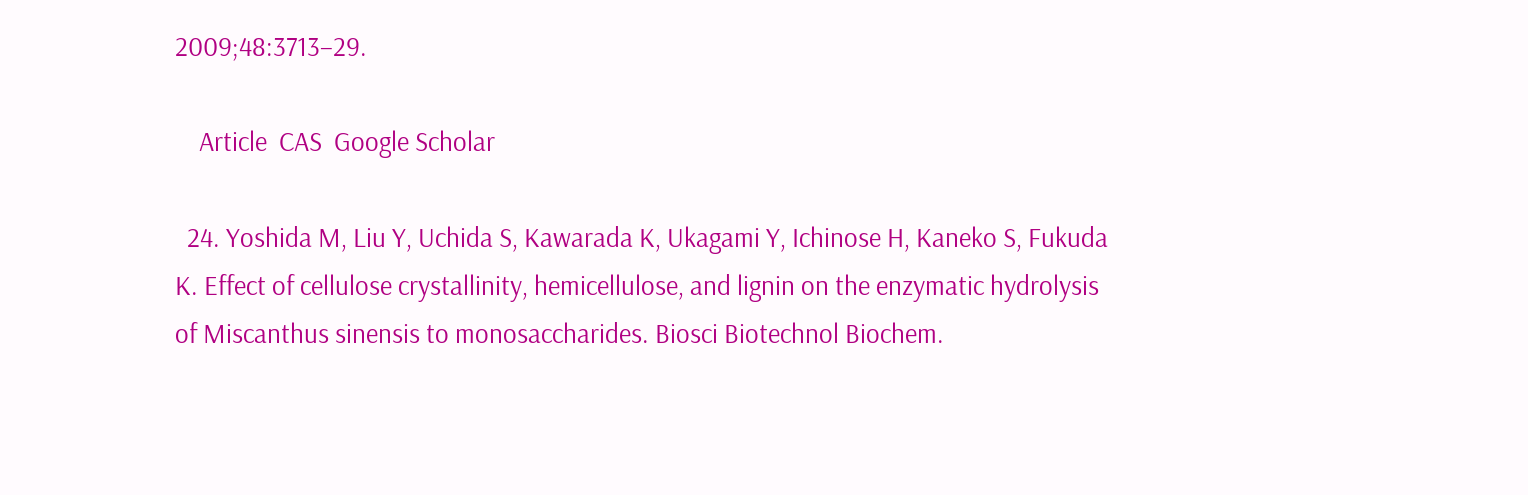2009;48:3713–29.

    Article  CAS  Google Scholar

  24. Yoshida M, Liu Y, Uchida S, Kawarada K, Ukagami Y, Ichinose H, Kaneko S, Fukuda K. Effect of cellulose crystallinity, hemicellulose, and lignin on the enzymatic hydrolysis of Miscanthus sinensis to monosaccharides. Biosci Biotechnol Biochem.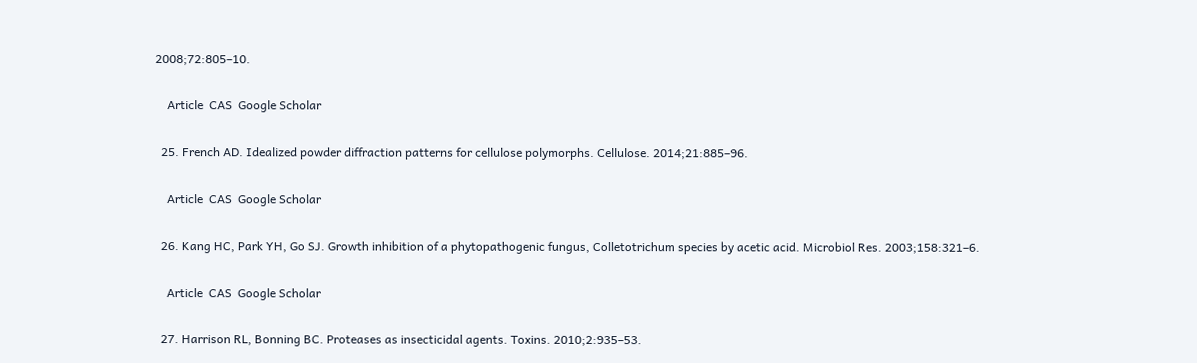2008;72:805–10.

    Article  CAS  Google Scholar

  25. French AD. Idealized powder diffraction patterns for cellulose polymorphs. Cellulose. 2014;21:885–96.

    Article  CAS  Google Scholar

  26. Kang HC, Park YH, Go SJ. Growth inhibition of a phytopathogenic fungus, Colletotrichum species by acetic acid. Microbiol Res. 2003;158:321–6.

    Article  CAS  Google Scholar

  27. Harrison RL, Bonning BC. Proteases as insecticidal agents. Toxins. 2010;2:935–53.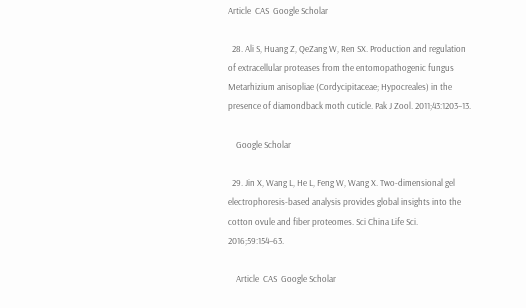Article  CAS  Google Scholar

  28. Ali S, Huang Z, QeZang W, Ren SX. Production and regulation of extracellular proteases from the entomopathogenic fungus Metarhizium anisopliae (Cordycipitaceae; Hypocreales) in the presence of diamondback moth cuticle. Pak J Zool. 2011;43:1203–13.

    Google Scholar

  29. Jin X, Wang L, He L, Feng W, Wang X. Two-dimensional gel electrophoresis-based analysis provides global insights into the cotton ovule and fiber proteomes. Sci China Life Sci. 2016;59:154–63.

    Article  CAS  Google Scholar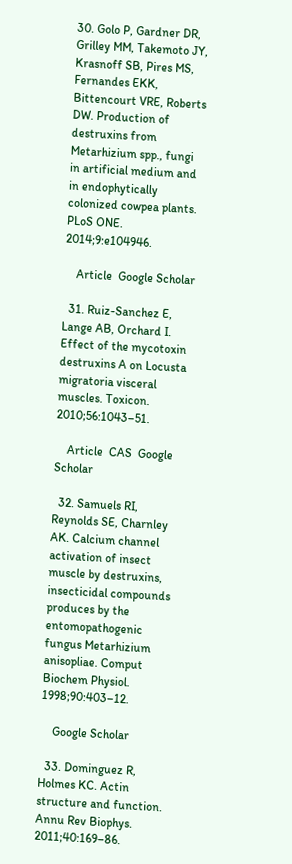30. Golo P, Gardner DR, Grilley MM, Takemoto JY, Krasnoff SB, Pires MS, Fernandes EKK, Bittencourt VRE, Roberts DW. Production of destruxins from Metarhizium spp., fungi in artificial medium and in endophytically colonized cowpea plants. PLoS ONE. 2014;9:e104946.

    Article  Google Scholar

  31. Ruiz-Sanchez E, Lange AB, Orchard I. Effect of the mycotoxin destruxins A on Locusta migratoria visceral muscles. Toxicon. 2010;56:1043–51.

    Article  CAS  Google Scholar

  32. Samuels RI, Reynolds SE, Charnley AK. Calcium channel activation of insect muscle by destruxins, insecticidal compounds produces by the entomopathogenic fungus Metarhizium anisopliae. Comput Biochem Physiol. 1998;90:403–12.

    Google Scholar

  33. Dominguez R, Holmes KC. Actin structure and function. Annu Rev Biophys. 2011;40:169–86.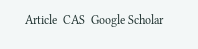Article  CAS  Google Scholar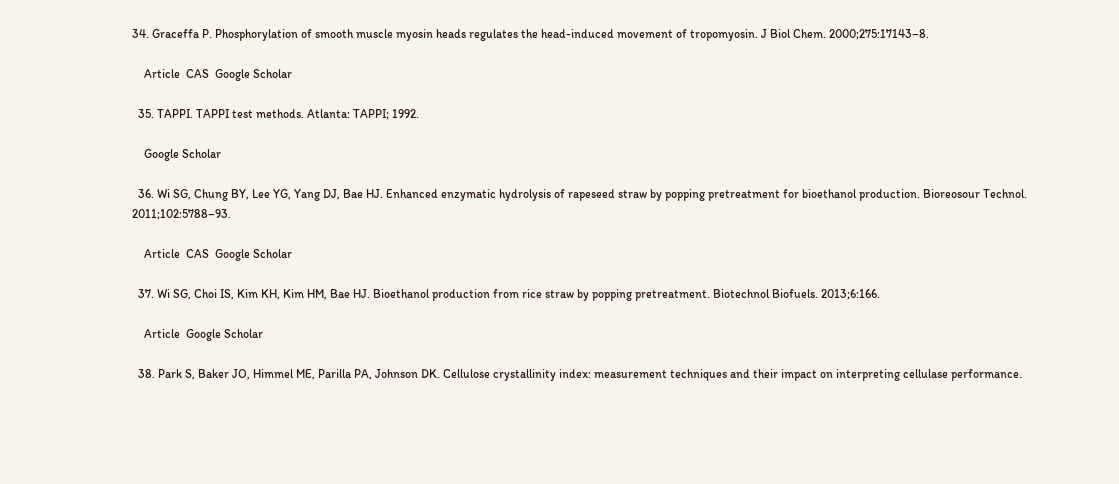34. Graceffa P. Phosphorylation of smooth muscle myosin heads regulates the head-induced movement of tropomyosin. J Biol Chem. 2000;275:17143–8.

    Article  CAS  Google Scholar

  35. TAPPI. TAPPI test methods. Atlanta: TAPPI; 1992.

    Google Scholar

  36. Wi SG, Chung BY, Lee YG, Yang DJ, Bae HJ. Enhanced enzymatic hydrolysis of rapeseed straw by popping pretreatment for bioethanol production. Bioreosour Technol. 2011;102:5788–93.

    Article  CAS  Google Scholar

  37. Wi SG, Choi IS, Kim KH, Kim HM, Bae HJ. Bioethanol production from rice straw by popping pretreatment. Biotechnol Biofuels. 2013;6:166.

    Article  Google Scholar

  38. Park S, Baker JO, Himmel ME, Parilla PA, Johnson DK. Cellulose crystallinity index: measurement techniques and their impact on interpreting cellulase performance.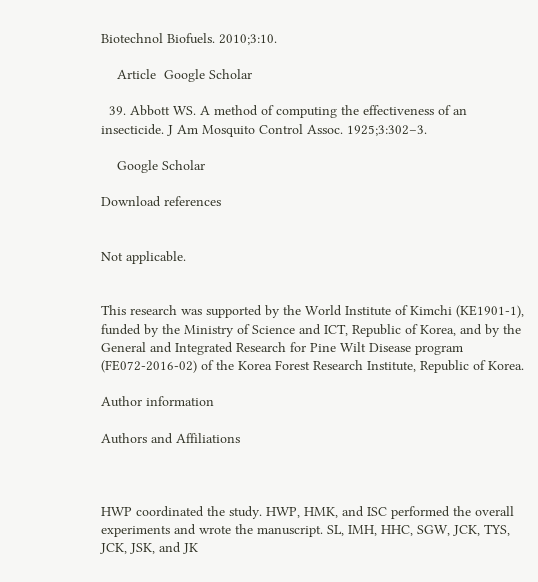Biotechnol Biofuels. 2010;3:10.

    Article  Google Scholar

  39. Abbott WS. A method of computing the effectiveness of an insecticide. J Am Mosquito Control Assoc. 1925;3:302–3.

    Google Scholar

Download references


Not applicable.


This research was supported by the World Institute of Kimchi (KE1901-1), funded by the Ministry of Science and ICT, Republic of Korea, and by the General and Integrated Research for Pine Wilt Disease program (FE072-2016-02) of the Korea Forest Research Institute, Republic of Korea.

Author information

Authors and Affiliations



HWP coordinated the study. HWP, HMK, and ISC performed the overall experiments and wrote the manuscript. SL, IMH, HHC, SGW, JCK, TYS, JCK, JSK, and JK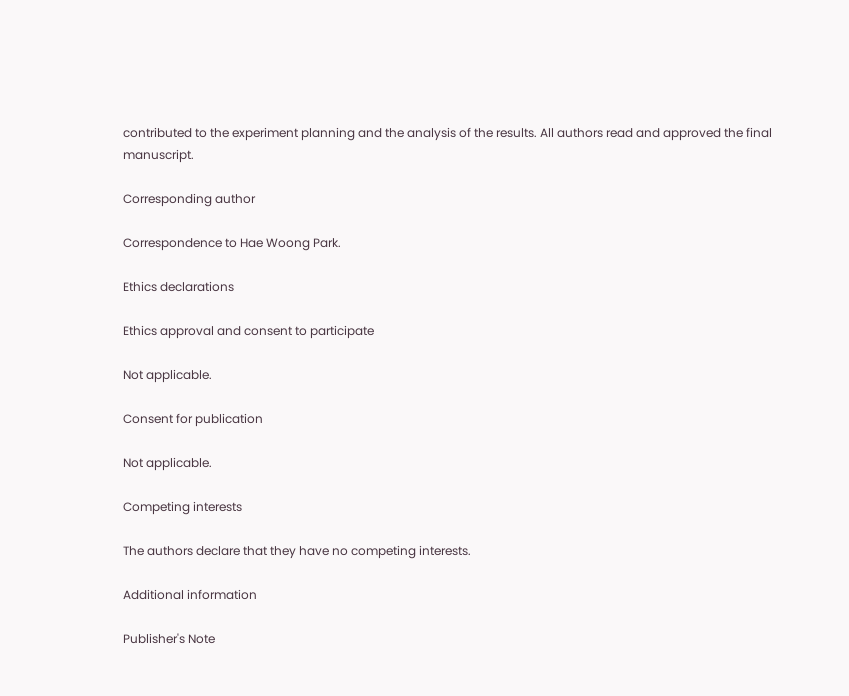contributed to the experiment planning and the analysis of the results. All authors read and approved the final manuscript.

Corresponding author

Correspondence to Hae Woong Park.

Ethics declarations

Ethics approval and consent to participate

Not applicable.

Consent for publication

Not applicable.

Competing interests

The authors declare that they have no competing interests.

Additional information

Publisher's Note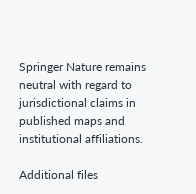Springer Nature remains neutral with regard to jurisdictional claims in published maps and institutional affiliations.

Additional files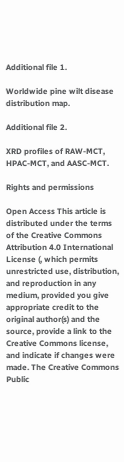Additional file 1.

Worldwide pine wilt disease distribution map.

Additional file 2.

XRD profiles of RAW-MCT, HPAC-MCT, and AASC-MCT.

Rights and permissions

Open Access This article is distributed under the terms of the Creative Commons Attribution 4.0 International License (, which permits unrestricted use, distribution, and reproduction in any medium, provided you give appropriate credit to the original author(s) and the source, provide a link to the Creative Commons license, and indicate if changes were made. The Creative Commons Public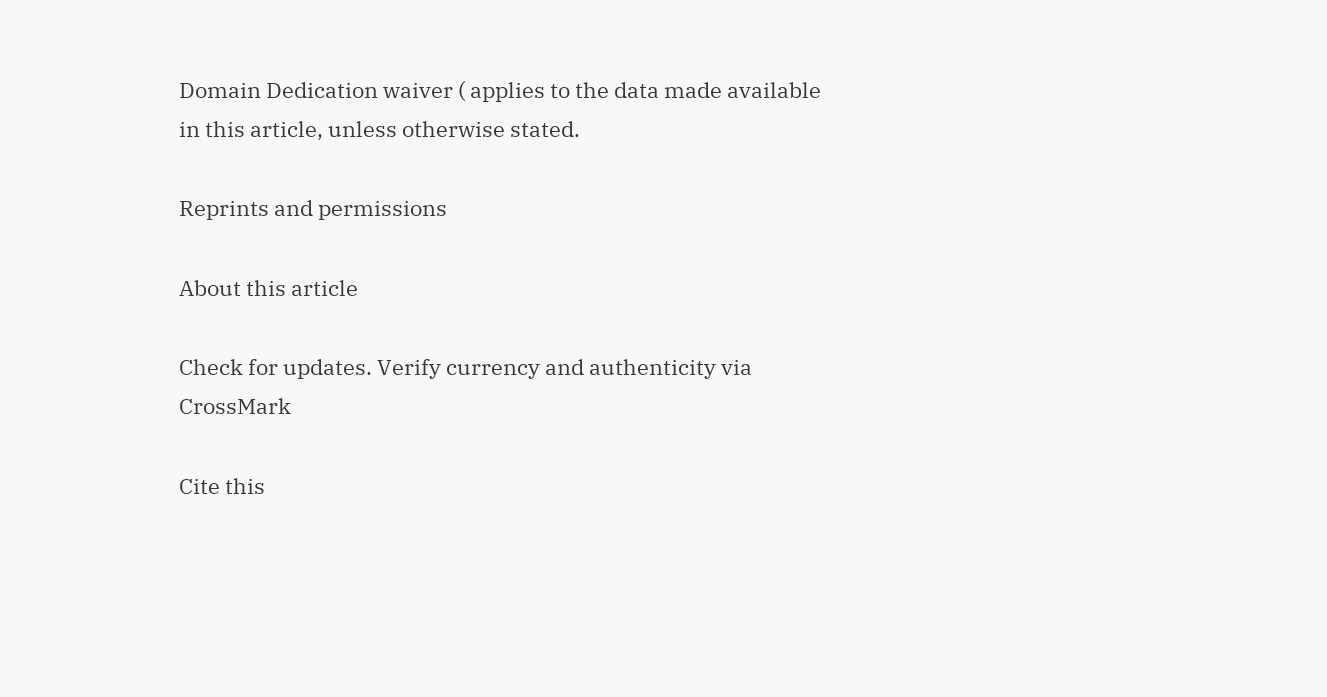Domain Dedication waiver ( applies to the data made available in this article, unless otherwise stated.

Reprints and permissions

About this article

Check for updates. Verify currency and authenticity via CrossMark

Cite this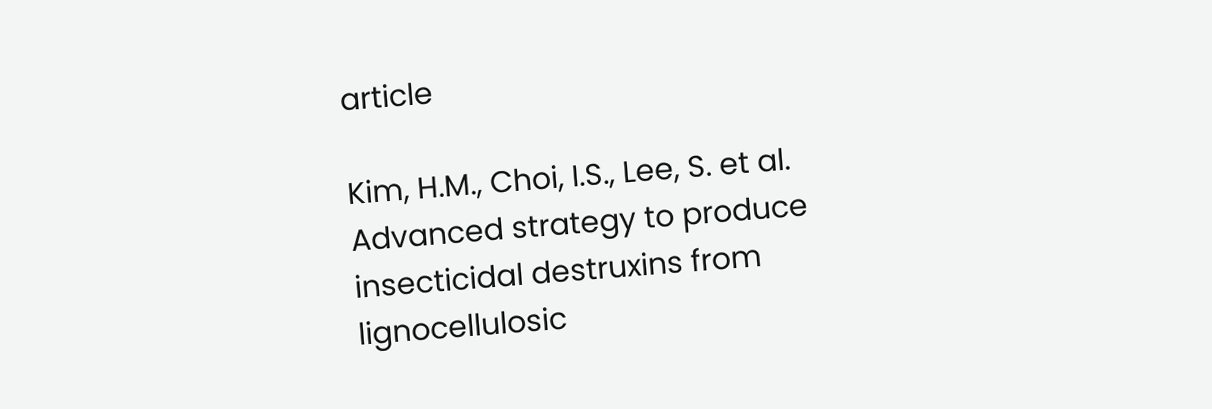article

Kim, H.M., Choi, I.S., Lee, S. et al. Advanced strategy to produce insecticidal destruxins from lignocellulosic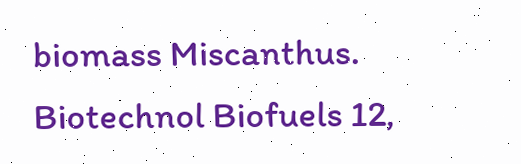biomass Miscanthus. Biotechnol Biofuels 12,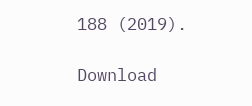188 (2019).

Download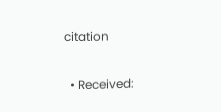citation

  • Received: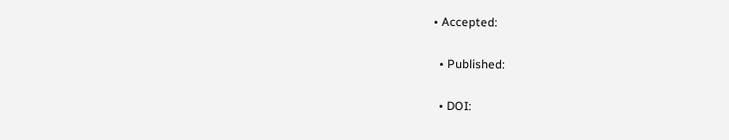• Accepted:

  • Published:

  • DOI: